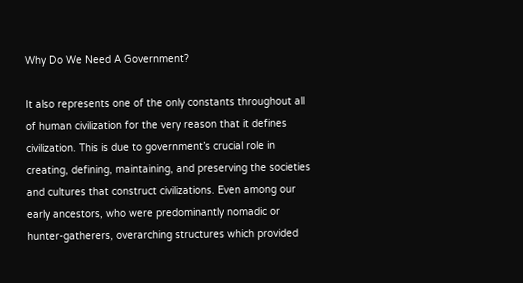Why Do We Need A Government?

It also represents one of the only constants throughout all of human civilization for the very reason that it defines civilization. This is due to government’s crucial role in creating, defining, maintaining, and preserving the societies and cultures that construct civilizations. Even among our early ancestors, who were predominantly nomadic or hunter-gatherers, overarching structures which provided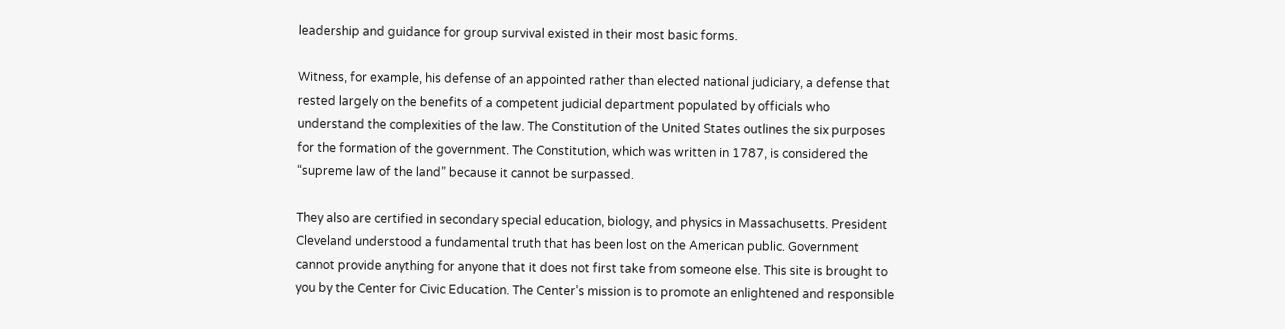leadership and guidance for group survival existed in their most basic forms.

Witness, for example, his defense of an appointed rather than elected national judiciary, a defense that rested largely on the benefits of a competent judicial department populated by officials who understand the complexities of the law. The Constitution of the United States outlines the six purposes for the formation of the government. The Constitution, which was written in 1787, is considered the “supreme law of the land” because it cannot be surpassed.

They also are certified in secondary special education, biology, and physics in Massachusetts. President Cleveland understood a fundamental truth that has been lost on the American public. Government cannot provide anything for anyone that it does not first take from someone else. This site is brought to you by the Center for Civic Education. The Center’s mission is to promote an enlightened and responsible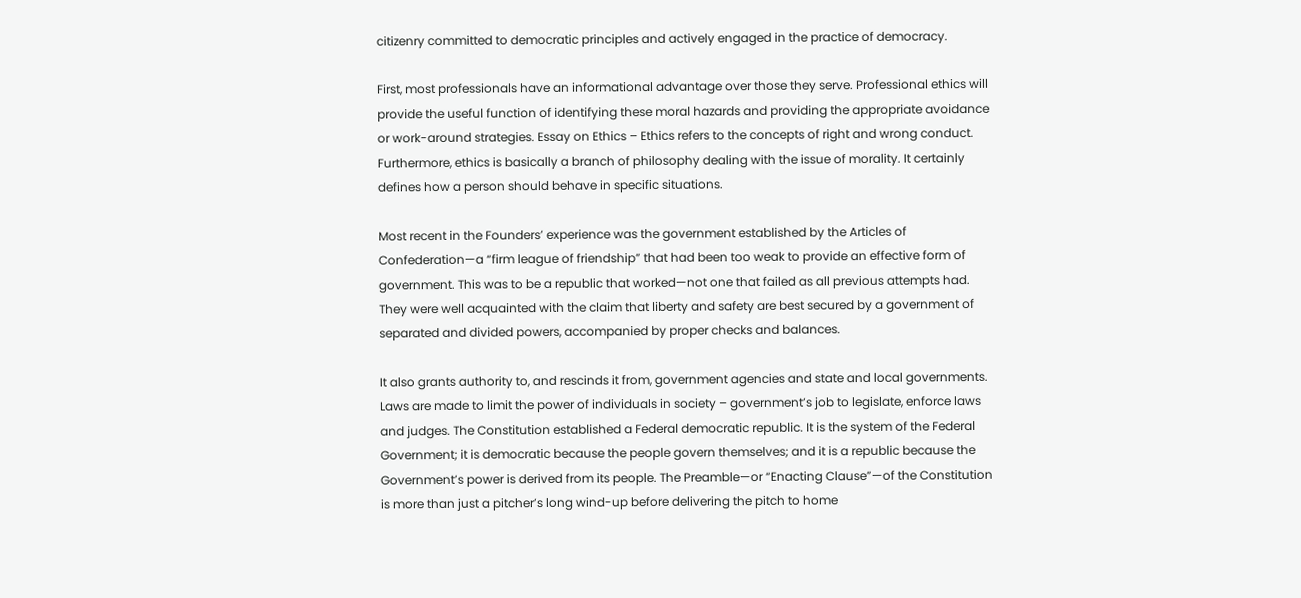citizenry committed to democratic principles and actively engaged in the practice of democracy.

First, most professionals have an informational advantage over those they serve. Professional ethics will provide the useful function of identifying these moral hazards and providing the appropriate avoidance or work-around strategies. Essay on Ethics – Ethics refers to the concepts of right and wrong conduct. Furthermore, ethics is basically a branch of philosophy dealing with the issue of morality. It certainly defines how a person should behave in specific situations.

Most recent in the Founders’ experience was the government established by the Articles of Confederation—a “firm league of friendship” that had been too weak to provide an effective form of government. This was to be a republic that worked—not one that failed as all previous attempts had. They were well acquainted with the claim that liberty and safety are best secured by a government of separated and divided powers, accompanied by proper checks and balances.

It also grants authority to, and rescinds it from, government agencies and state and local governments. Laws are made to limit the power of individuals in society – government’s job to legislate, enforce laws and judges. The Constitution established a Federal democratic republic. It is the system of the Federal Government; it is democratic because the people govern themselves; and it is a republic because the Government’s power is derived from its people. The Preamble—or “Enacting Clause”—of the Constitution is more than just a pitcher’s long wind-up before delivering the pitch to home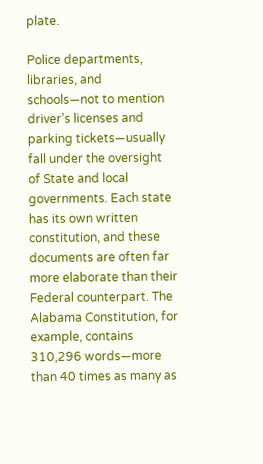plate.

Police departments, libraries, and schools—not to mention driver’s licenses and parking tickets—usually fall under the oversight of State and local governments. Each state has its own written constitution, and these documents are often far more elaborate than their Federal counterpart. The Alabama Constitution, for example, contains 310,296 words—more than 40 times as many as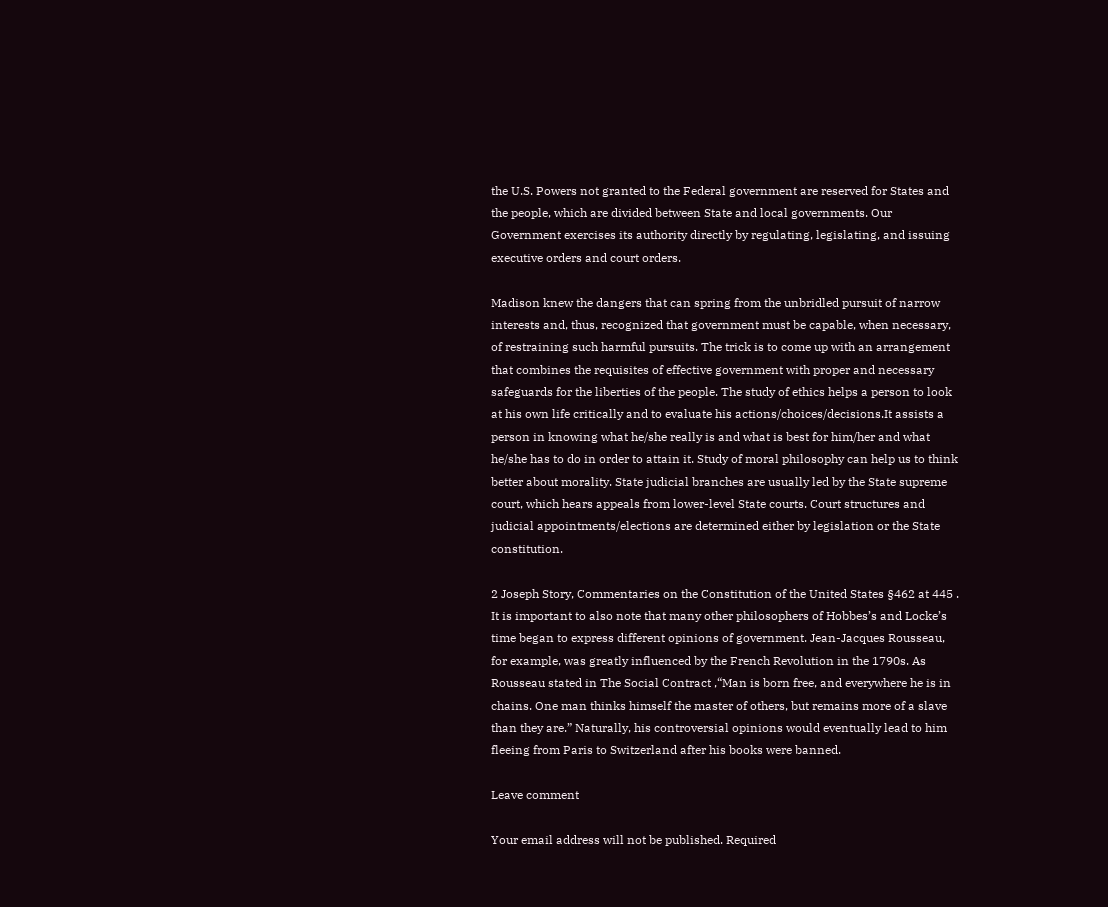the U.S. Powers not granted to the Federal government are reserved for States and the people, which are divided between State and local governments. Our Government exercises its authority directly by regulating, legislating, and issuing executive orders and court orders.

Madison knew the dangers that can spring from the unbridled pursuit of narrow interests and, thus, recognized that government must be capable, when necessary, of restraining such harmful pursuits. The trick is to come up with an arrangement that combines the requisites of effective government with proper and necessary safeguards for the liberties of the people. The study of ethics helps a person to look at his own life critically and to evaluate his actions/choices/decisions.It assists a person in knowing what he/she really is and what is best for him/her and what he/she has to do in order to attain it. Study of moral philosophy can help us to think better about morality. State judicial branches are usually led by the State supreme court, which hears appeals from lower-level State courts. Court structures and judicial appointments/elections are determined either by legislation or the State constitution.

2 Joseph Story, Commentaries on the Constitution of the United States §462 at 445 . It is important to also note that many other philosophers of Hobbes’s and Locke’s time began to express different opinions of government. Jean-Jacques Rousseau, for example, was greatly influenced by the French Revolution in the 1790s. As Rousseau stated in The Social Contract ,“Man is born free, and everywhere he is in chains. One man thinks himself the master of others, but remains more of a slave than they are.” Naturally, his controversial opinions would eventually lead to him fleeing from Paris to Switzerland after his books were banned.

Leave comment

Your email address will not be published. Required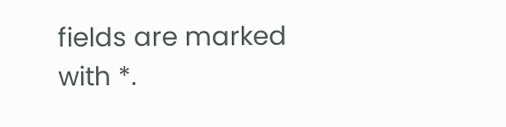fields are marked with *.